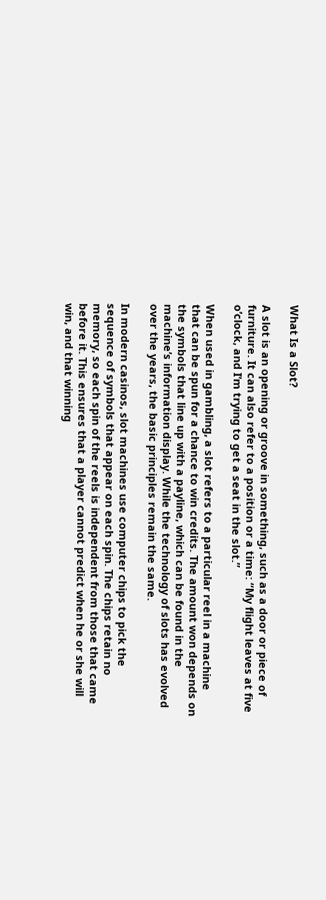What Is a Slot?

A slot is an opening or groove in something, such as a door or piece of furniture. It can also refer to a position or a time: “My flight leaves at five o’clock, and I’m trying to get a seat in the slot.”

When used in gambling, a slot refers to a particular reel in a machine that can be spun for a chance to win credits. The amount won depends on the symbols that line up with a payline, which can be found in the machine’s information display. While the technology of slots has evolved over the years, the basic principles remain the same.

In modern casinos, slot machines use computer chips to pick the sequence of symbols that appear on each spin. The chips retain no memory, so each spin of the reels is independent from those that came before it. This ensures that a player cannot predict when he or she will win, and that winning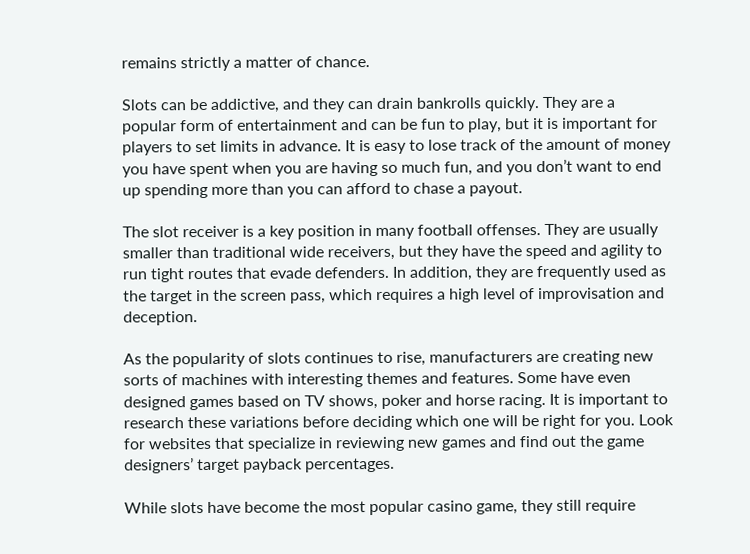remains strictly a matter of chance.

Slots can be addictive, and they can drain bankrolls quickly. They are a popular form of entertainment and can be fun to play, but it is important for players to set limits in advance. It is easy to lose track of the amount of money you have spent when you are having so much fun, and you don’t want to end up spending more than you can afford to chase a payout.

The slot receiver is a key position in many football offenses. They are usually smaller than traditional wide receivers, but they have the speed and agility to run tight routes that evade defenders. In addition, they are frequently used as the target in the screen pass, which requires a high level of improvisation and deception.

As the popularity of slots continues to rise, manufacturers are creating new sorts of machines with interesting themes and features. Some have even designed games based on TV shows, poker and horse racing. It is important to research these variations before deciding which one will be right for you. Look for websites that specialize in reviewing new games and find out the game designers’ target payback percentages.

While slots have become the most popular casino game, they still require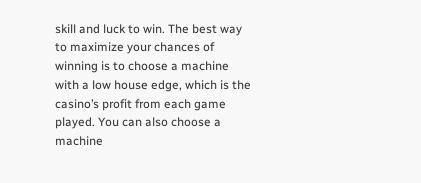skill and luck to win. The best way to maximize your chances of winning is to choose a machine with a low house edge, which is the casino’s profit from each game played. You can also choose a machine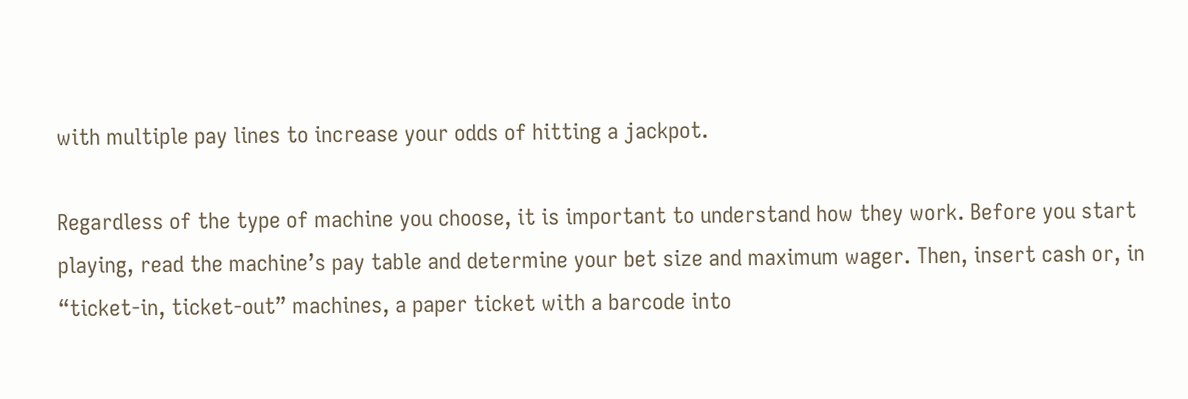with multiple pay lines to increase your odds of hitting a jackpot.

Regardless of the type of machine you choose, it is important to understand how they work. Before you start playing, read the machine’s pay table and determine your bet size and maximum wager. Then, insert cash or, in “ticket-in, ticket-out” machines, a paper ticket with a barcode into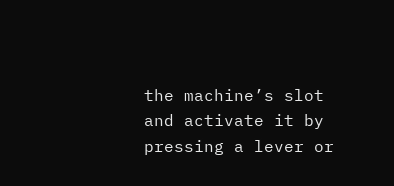the machine’s slot and activate it by pressing a lever or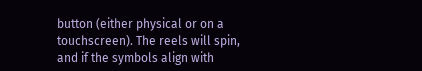button (either physical or on a touchscreen). The reels will spin, and if the symbols align with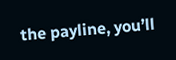the payline, you’ll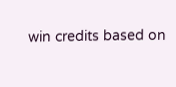win credits based on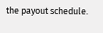the payout schedule.